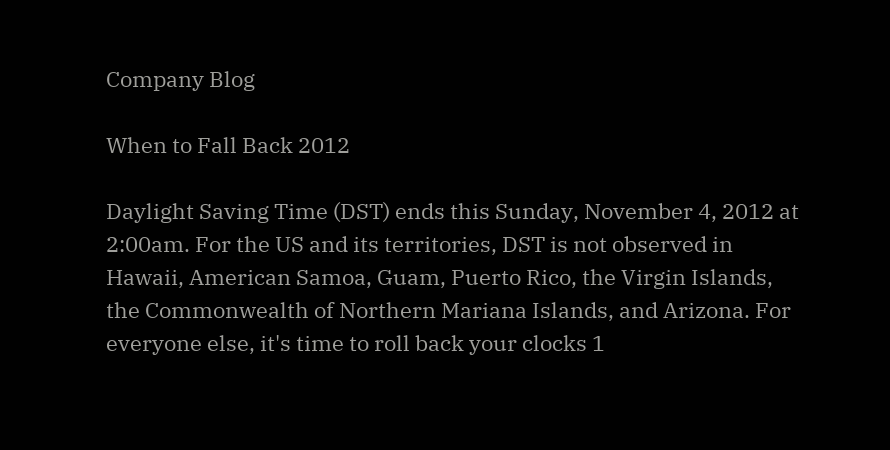Company Blog

When to Fall Back 2012

Daylight Saving Time (DST) ends this Sunday, November 4, 2012 at 2:00am. For the US and its territories, DST is not observed in Hawaii, American Samoa, Guam, Puerto Rico, the Virgin Islands, the Commonwealth of Northern Mariana Islands, and Arizona. For everyone else, it's time to roll back your clocks 1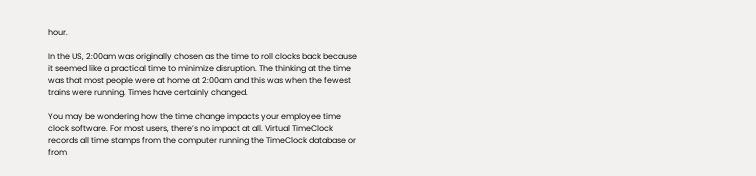hour.

In the US, 2:00am was originally chosen as the time to roll clocks back because it seemed like a practical time to minimize disruption. The thinking at the time was that most people were at home at 2:00am and this was when the fewest trains were running. Times have certainly changed.

You may be wondering how the time change impacts your employee time clock software. For most users, there’s no impact at all. Virtual TimeClock records all time stamps from the computer running the TimeClock database or from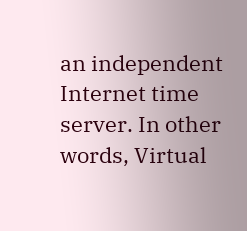an independent Internet time server. In other words, Virtual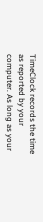TimeClock records the time as reported by your computer. As long as your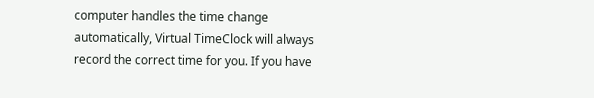computer handles the time change automatically, Virtual TimeClock will always record the correct time for you. If you have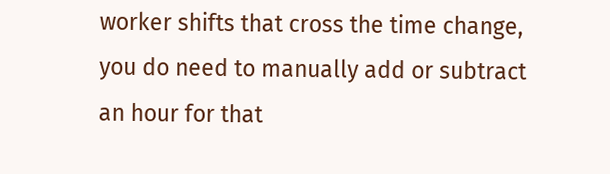worker shifts that cross the time change, you do need to manually add or subtract an hour for that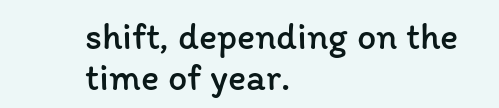shift, depending on the time of year.